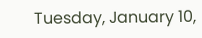Tuesday, January 10,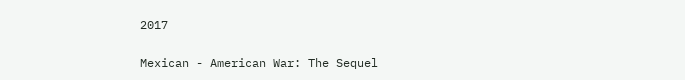2017

Mexican - American War: The Sequel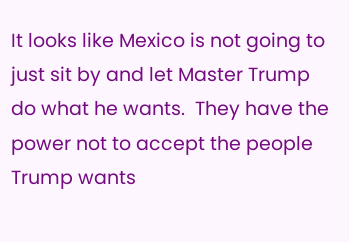It looks like Mexico is not going to just sit by and let Master Trump do what he wants.  They have the power not to accept the people Trump wants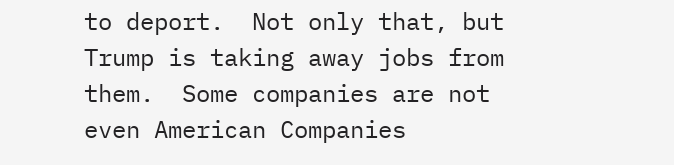to deport.  Not only that, but Trump is taking away jobs from them.  Some companies are not even American Companies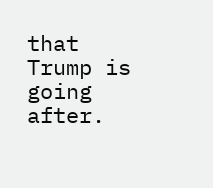that Trump is going after.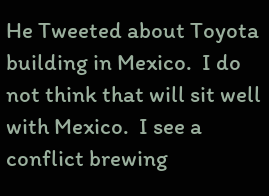He Tweeted about Toyota building in Mexico.  I do not think that will sit well with Mexico.  I see a conflict brewing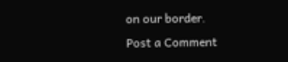on our border.
Post a Comment